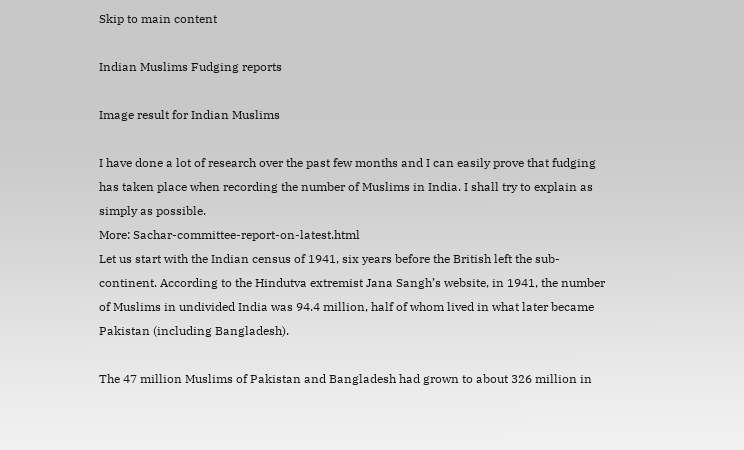Skip to main content

Indian Muslims Fudging reports

Image result for Indian Muslims

I have done a lot of research over the past few months and I can easily prove that fudging has taken place when recording the number of Muslims in India. I shall try to explain as simply as possible.
More: Sachar-committee-report-on-latest.html
Let us start with the Indian census of 1941, six years before the British left the sub-continent. According to the Hindutva extremist Jana Sangh’s website, in 1941, the number of Muslims in undivided India was 94.4 million, half of whom lived in what later became Pakistan (including Bangladesh).

The 47 million Muslims of Pakistan and Bangladesh had grown to about 326 million in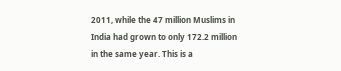2011, while the 47 million Muslims in India had grown to only 172.2 million in the same year. This is a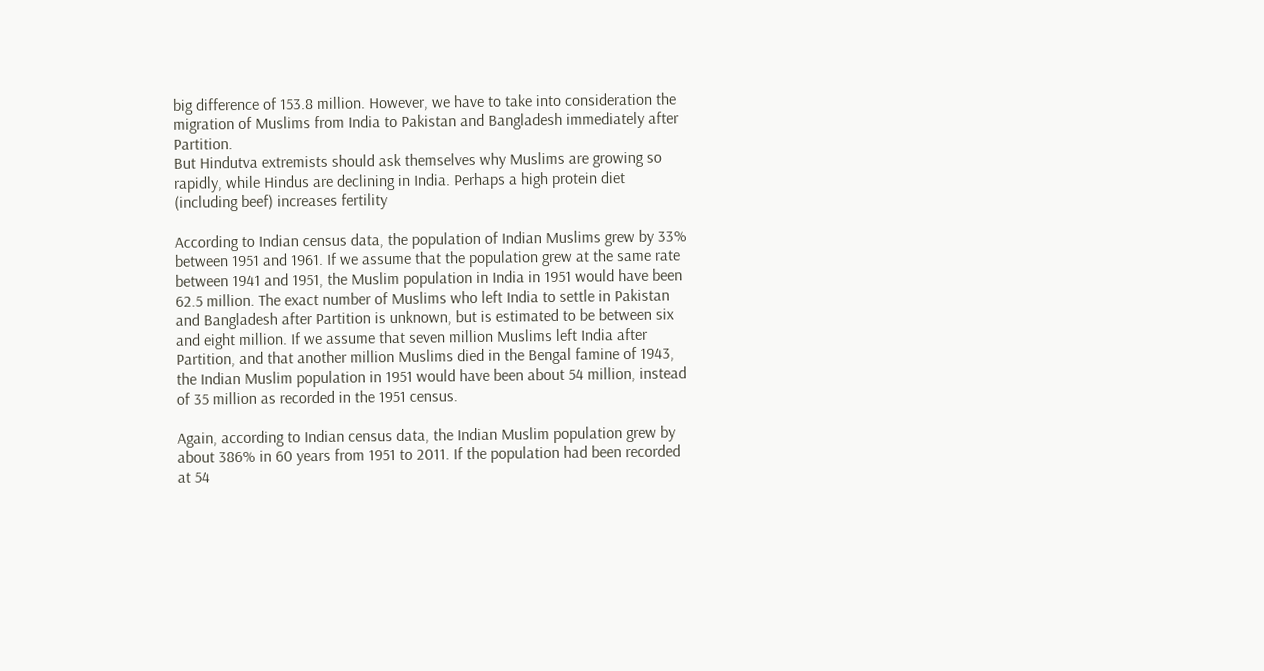big difference of 153.8 million. However, we have to take into consideration the migration of Muslims from India to Pakistan and Bangladesh immediately after Partition.
But Hindutva extremists should ask themselves why Muslims are growing so rapidly, while Hindus are declining in India. Perhaps a high protein diet (including beef) increases fertility

According to Indian census data, the population of Indian Muslims grew by 33% between 1951 and 1961. If we assume that the population grew at the same rate between 1941 and 1951, the Muslim population in India in 1951 would have been 62.5 million. The exact number of Muslims who left India to settle in Pakistan and Bangladesh after Partition is unknown, but is estimated to be between six and eight million. If we assume that seven million Muslims left India after Partition, and that another million Muslims died in the Bengal famine of 1943, the Indian Muslim population in 1951 would have been about 54 million, instead of 35 million as recorded in the 1951 census.

Again, according to Indian census data, the Indian Muslim population grew by about 386% in 60 years from 1951 to 2011. If the population had been recorded at 54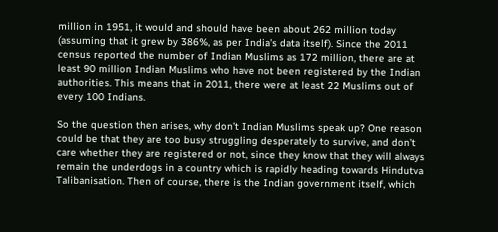million in 1951, it would and should have been about 262 million today (assuming that it grew by 386%, as per India’s data itself). Since the 2011 census reported the number of Indian Muslims as 172 million, there are at least 90 million Indian Muslims who have not been registered by the Indian authorities. This means that in 2011, there were at least 22 Muslims out of every 100 Indians.

So the question then arises, why don’t Indian Muslims speak up? One reason could be that they are too busy struggling desperately to survive, and don’t care whether they are registered or not, since they know that they will always remain the underdogs in a country which is rapidly heading towards Hindutva Talibanisation. Then of course, there is the Indian government itself, which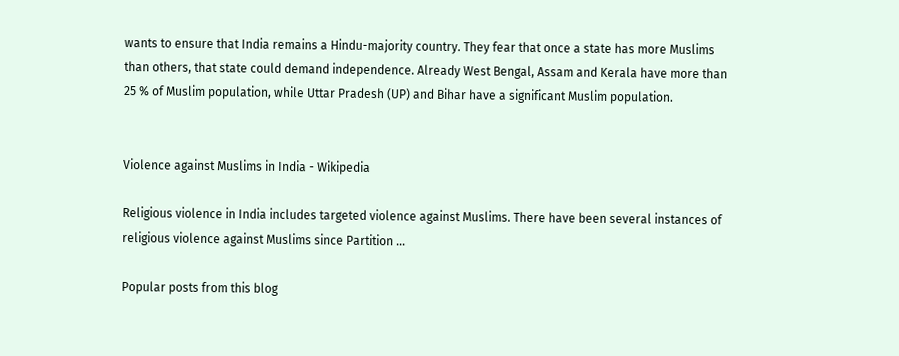wants to ensure that India remains a Hindu-majority country. They fear that once a state has more Muslims than others, that state could demand independence. Already West Bengal, Assam and Kerala have more than 25 % of Muslim population, while Uttar Pradesh (UP) and Bihar have a significant Muslim population.


Violence against Muslims in India - Wikipedia

Religious violence in India includes targeted violence against Muslims. There have been several instances of religious violence against Muslims since Partition ...

Popular posts from this blog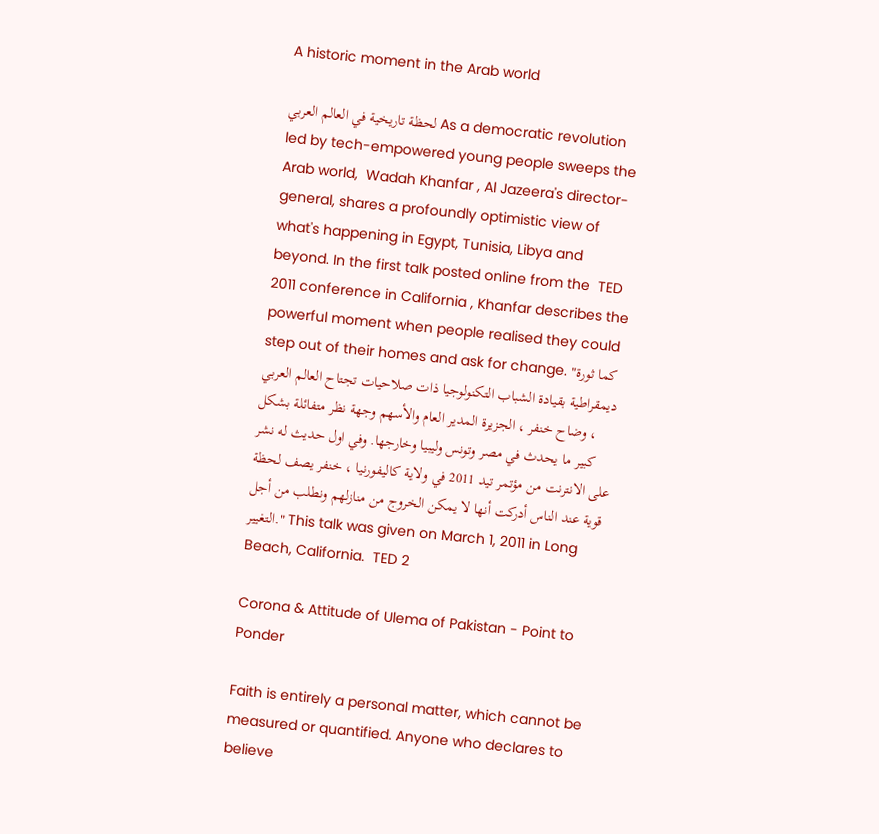A historic moment in the Arab world

لحظة تاريخية في العالم العربي As a democratic revolution led by tech-empowered young people sweeps the Arab world,  Wadah Khanfar , Al Jazeera's director-general, shares a profoundly optimistic view of what's happening in Egypt, Tunisia, Libya and beyond. In the first talk posted online from the  TED 2011 conference in California , Khanfar describes the powerful moment when people realised they could step out of their homes and ask for change. "كما ثورة ديمقراطية بقيادة الشباب التكنولوجيا ذات صلاحيات تجتاح العالم العربي ، وضاح خنفر ، الجزيرة المدير العام والأسهم وجهة نظر متفائلة بشكل كبير ما يحدث في مصر وتونس وليبيا وخارجها. وفي اول حديث له نشر على الانترنت من مؤتمر تيد 2011 في ولاية كاليفورنيا ، خنفر يصف لحظة قوية عند الناس أدركت أنها لا يمكن الخروج من منازلهم ونطلب من أجل التغيير." This talk was given on March 1, 2011 in Long Beach, California.  TED 2

Corona & Attitude of Ulema of Pakistan - Point to Ponder

Faith is entirely a personal matter, which cannot be measured or quantified. Anyone who declares to believe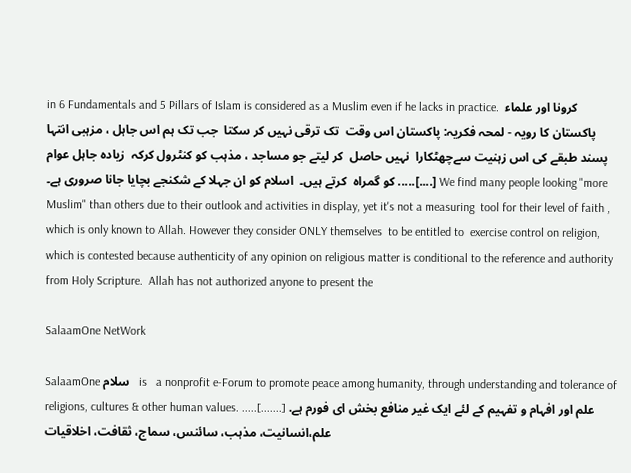in 6 Fundamentals and 5 Pillars of Islam is considered as a Muslim even if he lacks in practice.  کرونا اور علماء پاکستان کا رویہ - لمحہ فکریہ: پاکستان اس وقت  تک ترقی نہیں کر سکتا  جب تک ہم اس جاہل ، مزہبی انتہا پسند طبقے کی اس زہنیت سےچھٹکارا  نہیں حاصل  کر لیتے جو مساجد ، مذہب کو کنٹرول کرکہ  زیادہ جاہل عوام کو گمراہ  کرتے ہیں۔  اسلام کو ان جہلا کے شکنجے بچایا جانا صروری ہے۔ .....[....] We find many people looking "more Muslim" than others due to their outlook and activities in display, yet it's not a measuring  tool for their level of faith , which is only known to Allah. However they consider ONLY themselves  to be entitled to  exercise control on religion, which is contested because authenticity of any opinion on religious matter is conditional to the reference and authority from Holy Scripture.  Allah has not authorized anyone to present the

SalaamOne NetWork

SalaamOne سلام   is   a nonprofit e-Forum to promote peace among humanity, through understanding and tolerance of religions, cultures & other human values. .....[.......] علم اور افہام و تفہیم کے لئے ایک غیر منافع بخش ای فورم ہے. علم،انسانیت، مذہب، سائنس، سماج، ثقافت، اخلاقیات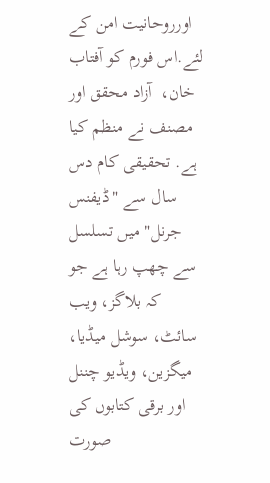اورروحانیت امن کے لئے.اس فورم کو آفتاب خان،  آزاد محقق اور مصنف نے منظم کیا ہے. تحقیقی کام دس سال سے "ڈیفنس جرنل" میں تسلسل سے چھپ رہا ہے جو کہ بلاگز، ویب سائٹ، سوشل میڈیا، میگزین، ویڈیو چننل اور برقی کتابوں کی صورت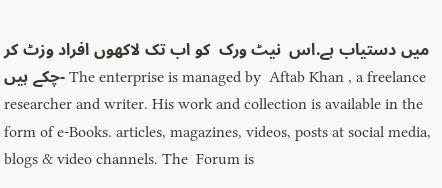میں دستیاب ہے.اس  نیٹ ورک  کو اب تک لاکھوں افراد وزٹ کر چکے ہیں- The enterprise is managed by  Aftab Khan , a freelance researcher and writer. His work and collection is available in the form of e-Books. articles, magazines, videos, posts at social media, blogs & video channels. The  Forum is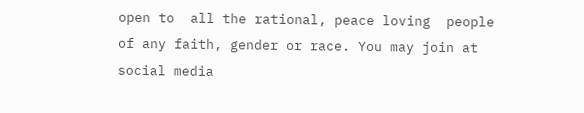open to  all the rational, peace loving  people of any faith, gender or race. You may join at social media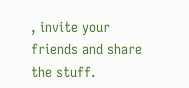, invite your friends and share the stuff.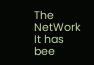The NetWork It has bee